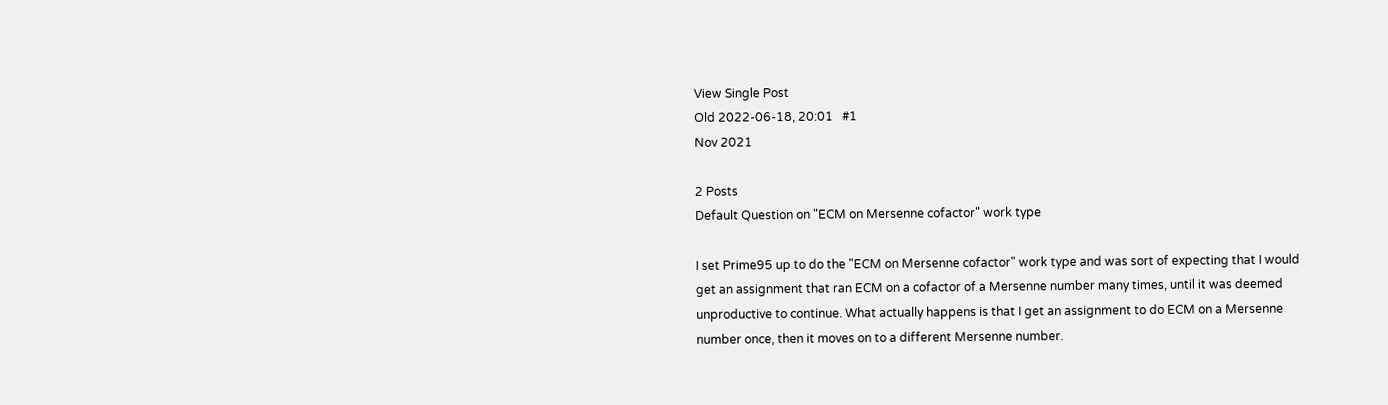View Single Post
Old 2022-06-18, 20:01   #1
Nov 2021

2 Posts
Default Question on "ECM on Mersenne cofactor" work type

I set Prime95 up to do the "ECM on Mersenne cofactor" work type and was sort of expecting that I would get an assignment that ran ECM on a cofactor of a Mersenne number many times, until it was deemed unproductive to continue. What actually happens is that I get an assignment to do ECM on a Mersenne number once, then it moves on to a different Mersenne number.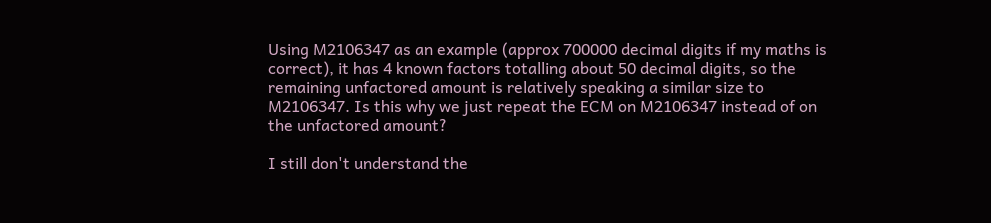Using M2106347 as an example (approx 700000 decimal digits if my maths is correct), it has 4 known factors totalling about 50 decimal digits, so the remaining unfactored amount is relatively speaking a similar size to M2106347. Is this why we just repeat the ECM on M2106347 instead of on the unfactored amount?

I still don't understand the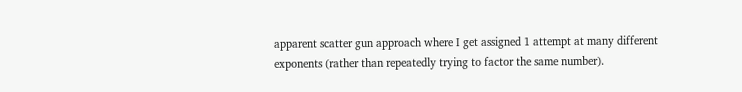apparent scatter gun approach where I get assigned 1 attempt at many different exponents (rather than repeatedly trying to factor the same number).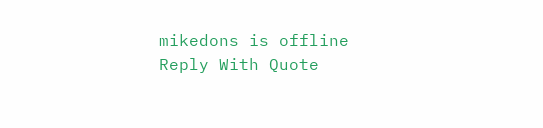mikedons is offline   Reply With Quote